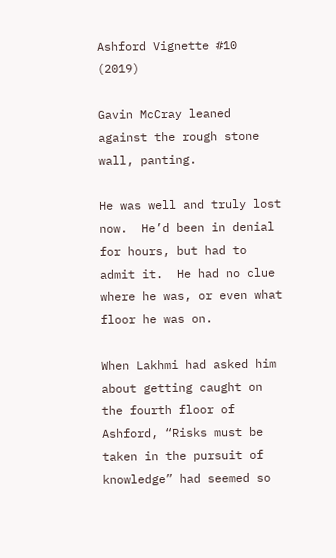Ashford Vignette #10 (2019)

Gavin McCray leaned against the rough stone wall, panting.

He was well and truly lost now.  He’d been in denial for hours, but had to admit it.  He had no clue where he was, or even what floor he was on.

When Lakhmi had asked him about getting caught on the fourth floor of Ashford, “Risks must be taken in the pursuit of knowledge” had seemed so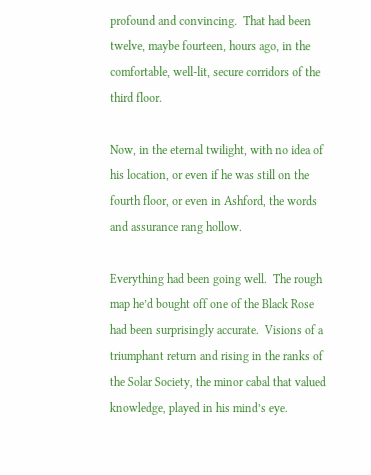profound and convincing.  That had been twelve, maybe fourteen, hours ago, in the comfortable, well-lit, secure corridors of the third floor.

Now, in the eternal twilight, with no idea of his location, or even if he was still on the fourth floor, or even in Ashford, the words and assurance rang hollow.

Everything had been going well.  The rough map he’d bought off one of the Black Rose had been surprisingly accurate.  Visions of a triumphant return and rising in the ranks of the Solar Society, the minor cabal that valued knowledge, played in his mind’s eye.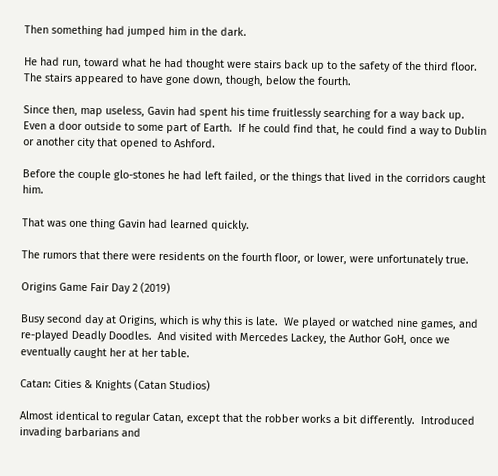Then something had jumped him in the dark.

He had run, toward what he had thought were stairs back up to the safety of the third floor.  The stairs appeared to have gone down, though, below the fourth.

Since then, map useless, Gavin had spent his time fruitlessly searching for a way back up.  Even a door outside to some part of Earth.  If he could find that, he could find a way to Dublin or another city that opened to Ashford.

Before the couple glo-stones he had left failed, or the things that lived in the corridors caught him.

That was one thing Gavin had learned quickly.

The rumors that there were residents on the fourth floor, or lower, were unfortunately true.

Origins Game Fair Day 2 (2019)

Busy second day at Origins, which is why this is late.  We played or watched nine games, and re-played Deadly Doodles.  And visited with Mercedes Lackey, the Author GoH, once we eventually caught her at her table.

Catan: Cities & Knights (Catan Studios)

Almost identical to regular Catan, except that the robber works a bit differently.  Introduced invading barbarians and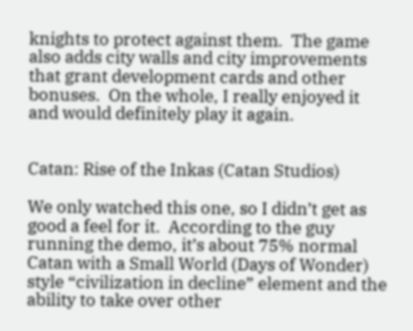knights to protect against them.  The game also adds city walls and city improvements that grant development cards and other bonuses.  On the whole, I really enjoyed it and would definitely play it again.


Catan: Rise of the Inkas (Catan Studios)

We only watched this one, so I didn’t get as good a feel for it.  According to the guy running the demo, it’s about 75% normal Catan with a Small World (Days of Wonder) style “civilization in decline” element and the ability to take over other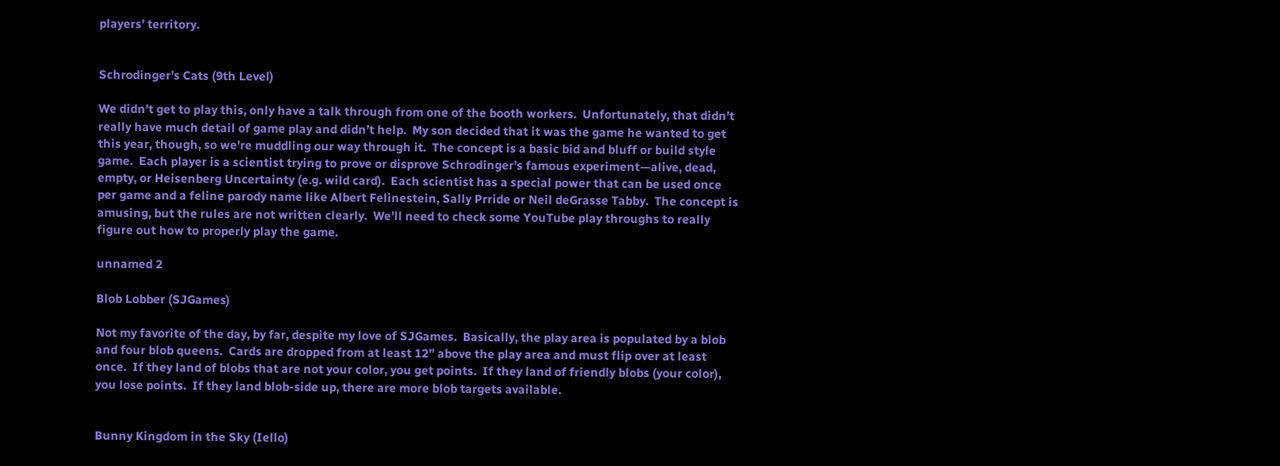players’ territory.


Schrodinger’s Cats (9th Level)

We didn’t get to play this, only have a talk through from one of the booth workers.  Unfortunately, that didn’t really have much detail of game play and didn’t help.  My son decided that it was the game he wanted to get this year, though, so we’re muddling our way through it.  The concept is a basic bid and bluff or build style game.  Each player is a scientist trying to prove or disprove Schrodinger’s famous experiment—alive, dead, empty, or Heisenberg Uncertainty (e.g. wild card).  Each scientist has a special power that can be used once per game and a feline parody name like Albert Felinestein, Sally Prride or Neil deGrasse Tabby.  The concept is amusing, but the rules are not written clearly.  We’ll need to check some YouTube play throughs to really figure out how to properly play the game.

unnamed 2

Blob Lobber (SJGames)

Not my favorite of the day, by far, despite my love of SJGames.  Basically, the play area is populated by a blob and four blob queens.  Cards are dropped from at least 12” above the play area and must flip over at least once.  If they land of blobs that are not your color, you get points.  If they land of friendly blobs (your color), you lose points.  If they land blob-side up, there are more blob targets available.


Bunny Kingdom in the Sky (Iello)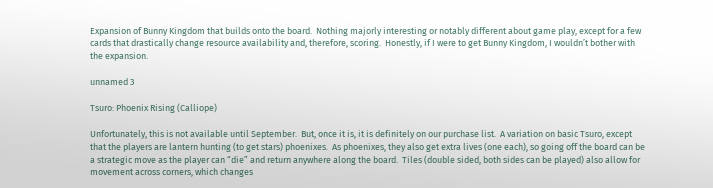Expansion of Bunny Kingdom that builds onto the board.  Nothing majorly interesting or notably different about game play, except for a few cards that drastically change resource availability and, therefore, scoring.  Honestly, if I were to get Bunny Kingdom, I wouldn’t bother with the expansion.

unnamed 3

Tsuro: Phoenix Rising (Calliope)

Unfortunately, this is not available until September.  But, once it is, it is definitely on our purchase list.  A variation on basic Tsuro, except that the players are lantern hunting (to get stars) phoenixes.  As phoenixes, they also get extra lives (one each), so going off the board can be a strategic move as the player can “die” and return anywhere along the board.  Tiles (double sided, both sides can be played) also allow for movement across corners, which changes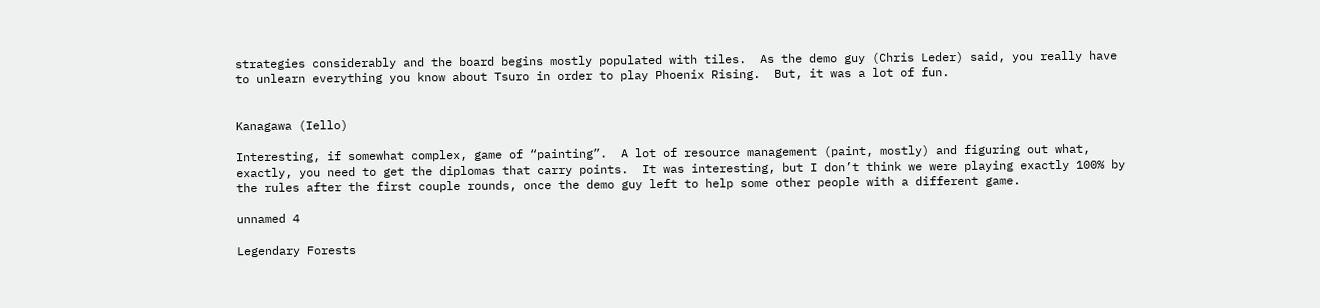strategies considerably and the board begins mostly populated with tiles.  As the demo guy (Chris Leder) said, you really have to unlearn everything you know about Tsuro in order to play Phoenix Rising.  But, it was a lot of fun.


Kanagawa (Iello)

Interesting, if somewhat complex, game of “painting”.  A lot of resource management (paint, mostly) and figuring out what, exactly, you need to get the diplomas that carry points.  It was interesting, but I don’t think we were playing exactly 100% by the rules after the first couple rounds, once the demo guy left to help some other people with a different game.

unnamed 4

Legendary Forests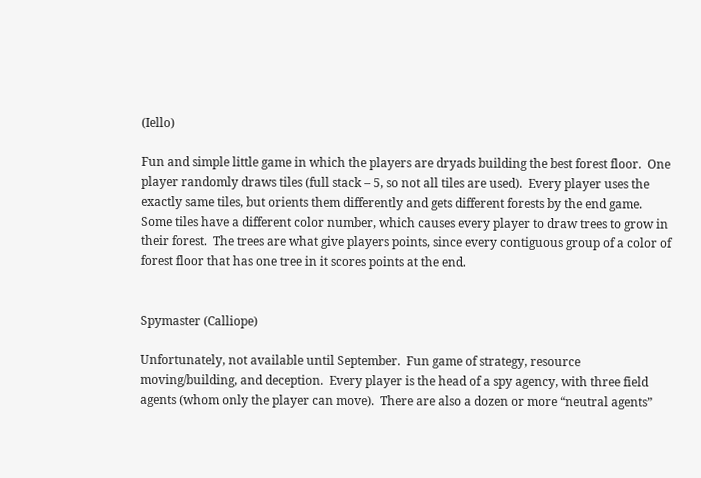(Iello)

Fun and simple little game in which the players are dryads building the best forest floor.  One player randomly draws tiles (full stack – 5, so not all tiles are used).  Every player uses the exactly same tiles, but orients them differently and gets different forests by the end game.  Some tiles have a different color number, which causes every player to draw trees to grow in their forest.  The trees are what give players points, since every contiguous group of a color of forest floor that has one tree in it scores points at the end.


Spymaster (Calliope)

Unfortunately, not available until September.  Fun game of strategy, resource moving/building, and deception.  Every player is the head of a spy agency, with three field agents (whom only the player can move).  There are also a dozen or more “neutral agents”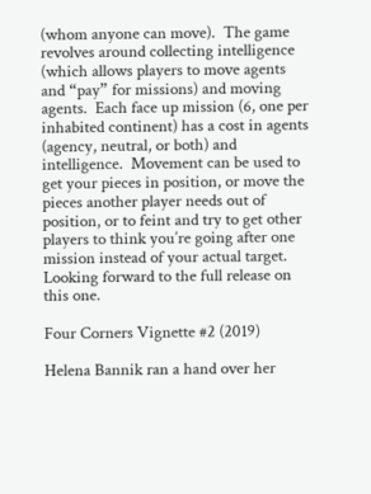(whom anyone can move).  The game revolves around collecting intelligence (which allows players to move agents and “pay” for missions) and moving agents.  Each face up mission (6, one per inhabited continent) has a cost in agents (agency, neutral, or both) and intelligence.  Movement can be used to get your pieces in position, or move the pieces another player needs out of position, or to feint and try to get other players to think you’re going after one mission instead of your actual target.  Looking forward to the full release on this one.

Four Corners Vignette #2 (2019)

Helena Bannik ran a hand over her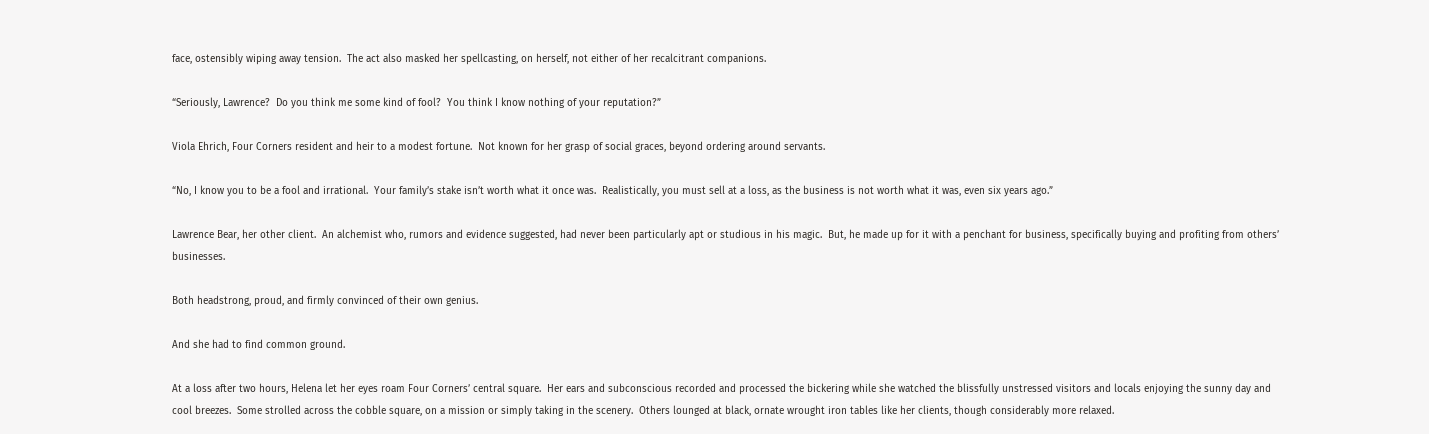face, ostensibly wiping away tension.  The act also masked her spellcasting, on herself, not either of her recalcitrant companions.

“Seriously, Lawrence?  Do you think me some kind of fool?  You think I know nothing of your reputation?”

Viola Ehrich, Four Corners resident and heir to a modest fortune.  Not known for her grasp of social graces, beyond ordering around servants.

“No, I know you to be a fool and irrational.  Your family’s stake isn’t worth what it once was.  Realistically, you must sell at a loss, as the business is not worth what it was, even six years ago.”

Lawrence Bear, her other client.  An alchemist who, rumors and evidence suggested, had never been particularly apt or studious in his magic.  But, he made up for it with a penchant for business, specifically buying and profiting from others’ businesses.

Both headstrong, proud, and firmly convinced of their own genius.

And she had to find common ground.

At a loss after two hours, Helena let her eyes roam Four Corners’ central square.  Her ears and subconscious recorded and processed the bickering while she watched the blissfully unstressed visitors and locals enjoying the sunny day and cool breezes.  Some strolled across the cobble square, on a mission or simply taking in the scenery.  Others lounged at black, ornate wrought iron tables like her clients, though considerably more relaxed.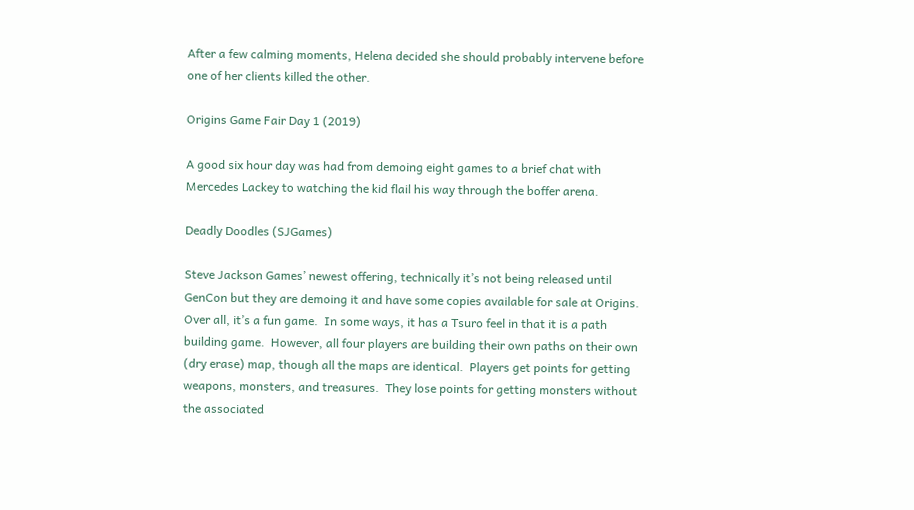After a few calming moments, Helena decided she should probably intervene before one of her clients killed the other.

Origins Game Fair Day 1 (2019)

A good six hour day was had from demoing eight games to a brief chat with Mercedes Lackey to watching the kid flail his way through the boffer arena.

Deadly Doodles (SJGames)

Steve Jackson Games’ newest offering, technically it’s not being released until GenCon but they are demoing it and have some copies available for sale at Origins.  Over all, it’s a fun game.  In some ways, it has a Tsuro feel in that it is a path building game.  However, all four players are building their own paths on their own (dry erase) map, though all the maps are identical.  Players get points for getting weapons, monsters, and treasures.  They lose points for getting monsters without the associated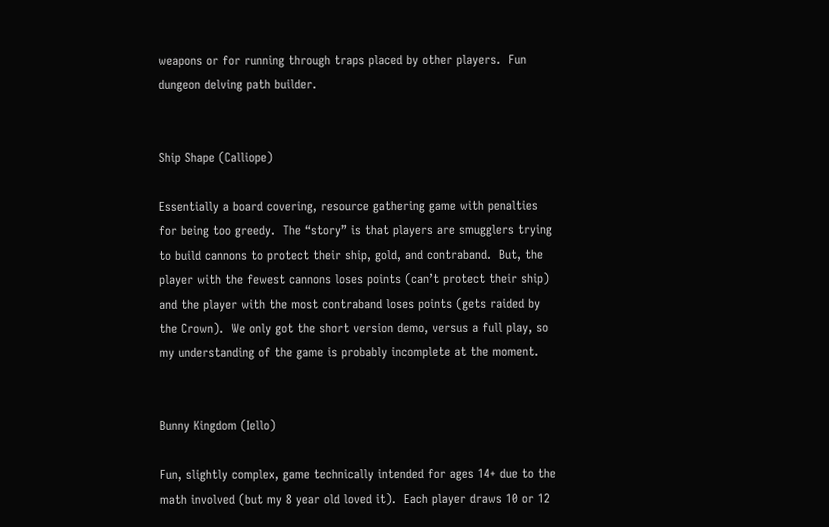weapons or for running through traps placed by other players.  Fun dungeon delving path builder.


Ship Shape (Calliope)

Essentially a board covering, resource gathering game with penalties for being too greedy.  The “story” is that players are smugglers trying to build cannons to protect their ship, gold, and contraband.  But, the player with the fewest cannons loses points (can’t protect their ship) and the player with the most contraband loses points (gets raided by the Crown).  We only got the short version demo, versus a full play, so my understanding of the game is probably incomplete at the moment.


Bunny Kingdom (Iello)

Fun, slightly complex, game technically intended for ages 14+ due to the math involved (but my 8 year old loved it).  Each player draws 10 or 12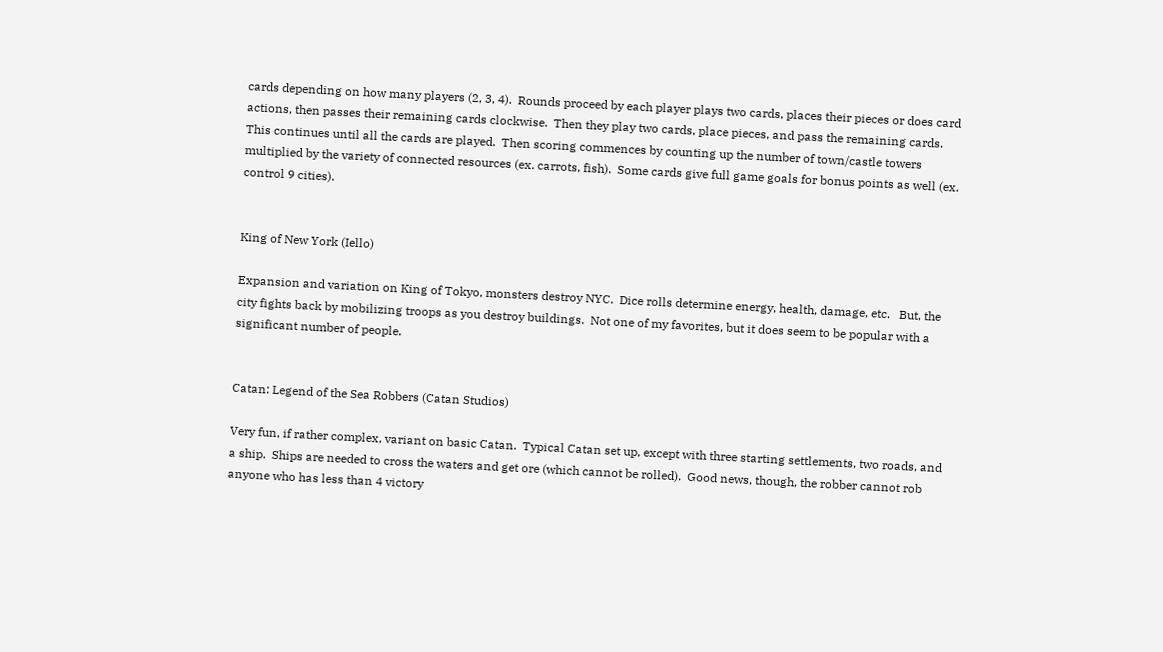cards depending on how many players (2, 3, 4).  Rounds proceed by each player plays two cards, places their pieces or does card actions, then passes their remaining cards clockwise.  Then they play two cards, place pieces, and pass the remaining cards.  This continues until all the cards are played.  Then scoring commences by counting up the number of town/castle towers multiplied by the variety of connected resources (ex. carrots, fish).  Some cards give full game goals for bonus points as well (ex. control 9 cities).


King of New York (Iello)

Expansion and variation on King of Tokyo, monsters destroy NYC.  Dice rolls determine energy, health, damage, etc.   But, the city fights back by mobilizing troops as you destroy buildings.  Not one of my favorites, but it does seem to be popular with a significant number of people.


Catan: Legend of the Sea Robbers (Catan Studios)

Very fun, if rather complex, variant on basic Catan.  Typical Catan set up, except with three starting settlements, two roads, and a ship.  Ships are needed to cross the waters and get ore (which cannot be rolled).  Good news, though, the robber cannot rob anyone who has less than 4 victory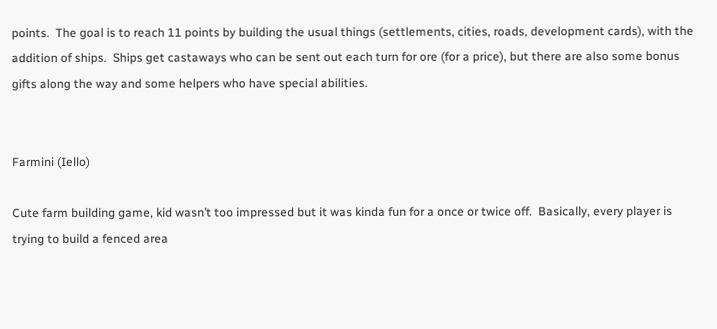points.  The goal is to reach 11 points by building the usual things (settlements, cities, roads, development cards), with the addition of ships.  Ships get castaways who can be sent out each turn for ore (for a price), but there are also some bonus gifts along the way and some helpers who have special abilities.


Farmini (Iello)

Cute farm building game, kid wasn’t too impressed but it was kinda fun for a once or twice off.  Basically, every player is trying to build a fenced area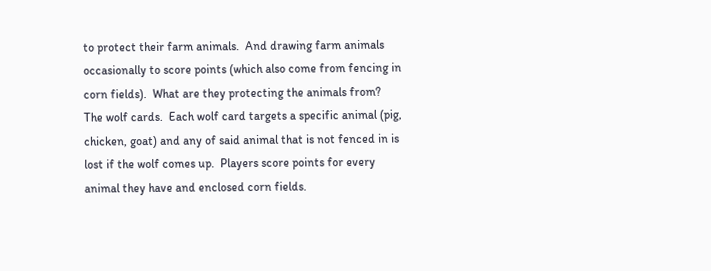to protect their farm animals.  And drawing farm animals occasionally to score points (which also come from fencing in corn fields).  What are they protecting the animals from?  The wolf cards.  Each wolf card targets a specific animal (pig, chicken, goat) and any of said animal that is not fenced in is lost if the wolf comes up.  Players score points for every animal they have and enclosed corn fields.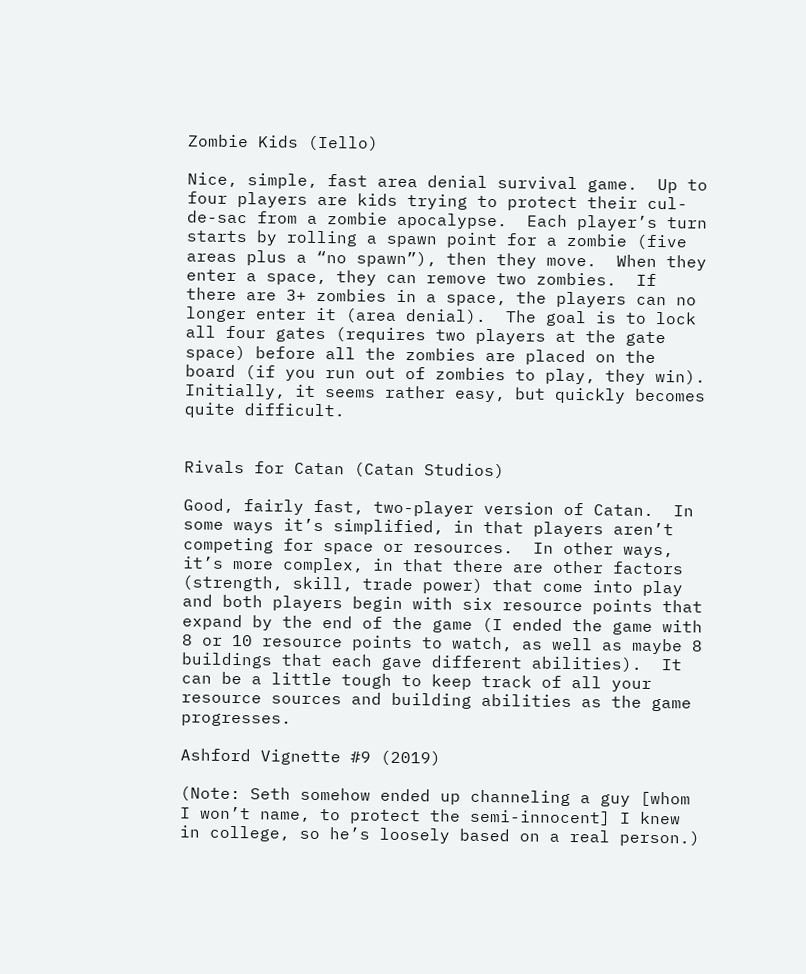Zombie Kids (Iello)

Nice, simple, fast area denial survival game.  Up to four players are kids trying to protect their cul-de-sac from a zombie apocalypse.  Each player’s turn starts by rolling a spawn point for a zombie (five areas plus a “no spawn”), then they move.  When they enter a space, they can remove two zombies.  If there are 3+ zombies in a space, the players can no longer enter it (area denial).  The goal is to lock all four gates (requires two players at the gate space) before all the zombies are placed on the board (if you run out of zombies to play, they win).  Initially, it seems rather easy, but quickly becomes quite difficult.


Rivals for Catan (Catan Studios)

Good, fairly fast, two-player version of Catan.  In some ways it’s simplified, in that players aren’t competing for space or resources.  In other ways, it’s more complex, in that there are other factors (strength, skill, trade power) that come into play and both players begin with six resource points that expand by the end of the game (I ended the game with 8 or 10 resource points to watch, as well as maybe 8 buildings that each gave different abilities).  It can be a little tough to keep track of all your resource sources and building abilities as the game progresses.

Ashford Vignette #9 (2019)

(Note: Seth somehow ended up channeling a guy [whom I won’t name, to protect the semi-innocent] I knew in college, so he’s loosely based on a real person.)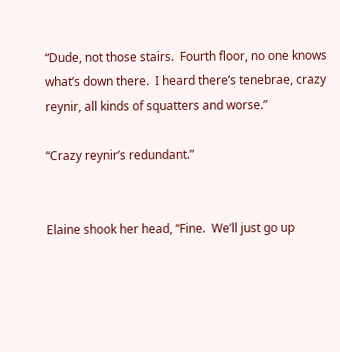“Dude, not those stairs.  Fourth floor, no one knows what’s down there.  I heard there’s tenebrae, crazy reynir, all kinds of squatters and worse.”

“Crazy reynir’s redundant.”


Elaine shook her head, “Fine.  We’ll just go up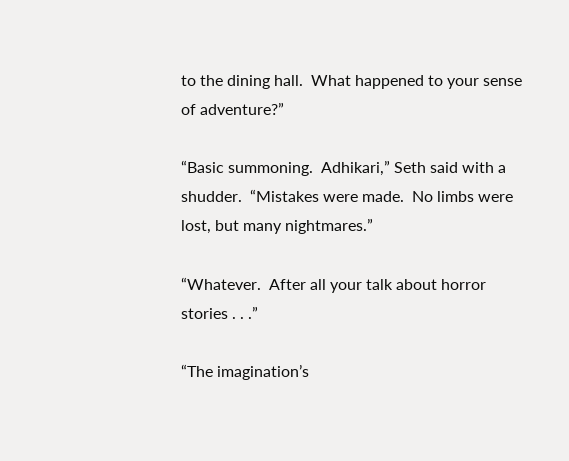to the dining hall.  What happened to your sense of adventure?”

“Basic summoning.  Adhikari,” Seth said with a shudder.  “Mistakes were made.  No limbs were lost, but many nightmares.”

“Whatever.  After all your talk about horror stories . . .”

“The imagination’s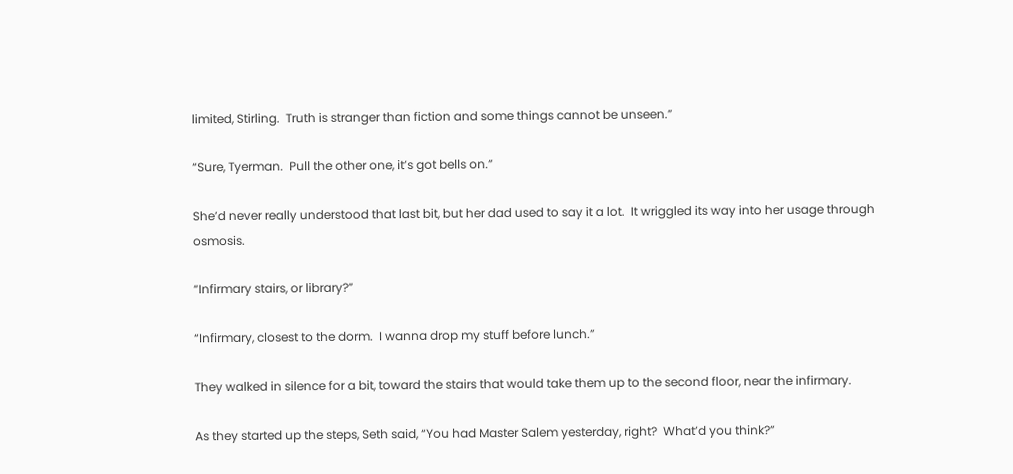limited, Stirling.  Truth is stranger than fiction and some things cannot be unseen.”

“Sure, Tyerman.  Pull the other one, it’s got bells on.”

She’d never really understood that last bit, but her dad used to say it a lot.  It wriggled its way into her usage through osmosis.

“Infirmary stairs, or library?”

“Infirmary, closest to the dorm.  I wanna drop my stuff before lunch.”

They walked in silence for a bit, toward the stairs that would take them up to the second floor, near the infirmary.

As they started up the steps, Seth said, “You had Master Salem yesterday, right?  What’d you think?”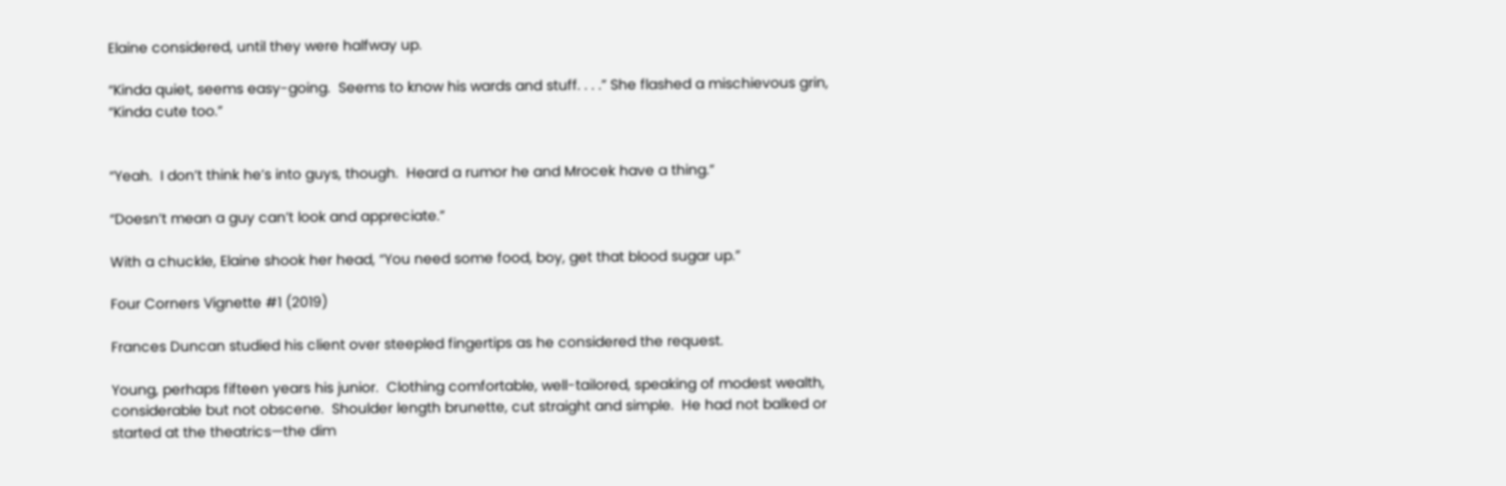Elaine considered, until they were halfway up.

“Kinda quiet, seems easy-going.  Seems to know his wards and stuff. . . .” She flashed a mischievous grin, “Kinda cute too.”


“Yeah.  I don’t think he’s into guys, though.  Heard a rumor he and Mrocek have a thing.”

“Doesn’t mean a guy can’t look and appreciate.”

With a chuckle, Elaine shook her head, “You need some food, boy, get that blood sugar up.”

Four Corners Vignette #1 (2019)

Frances Duncan studied his client over steepled fingertips as he considered the request.

Young, perhaps fifteen years his junior.  Clothing comfortable, well-tailored, speaking of modest wealth, considerable but not obscene.  Shoulder length brunette, cut straight and simple.  He had not balked or started at the theatrics—the dim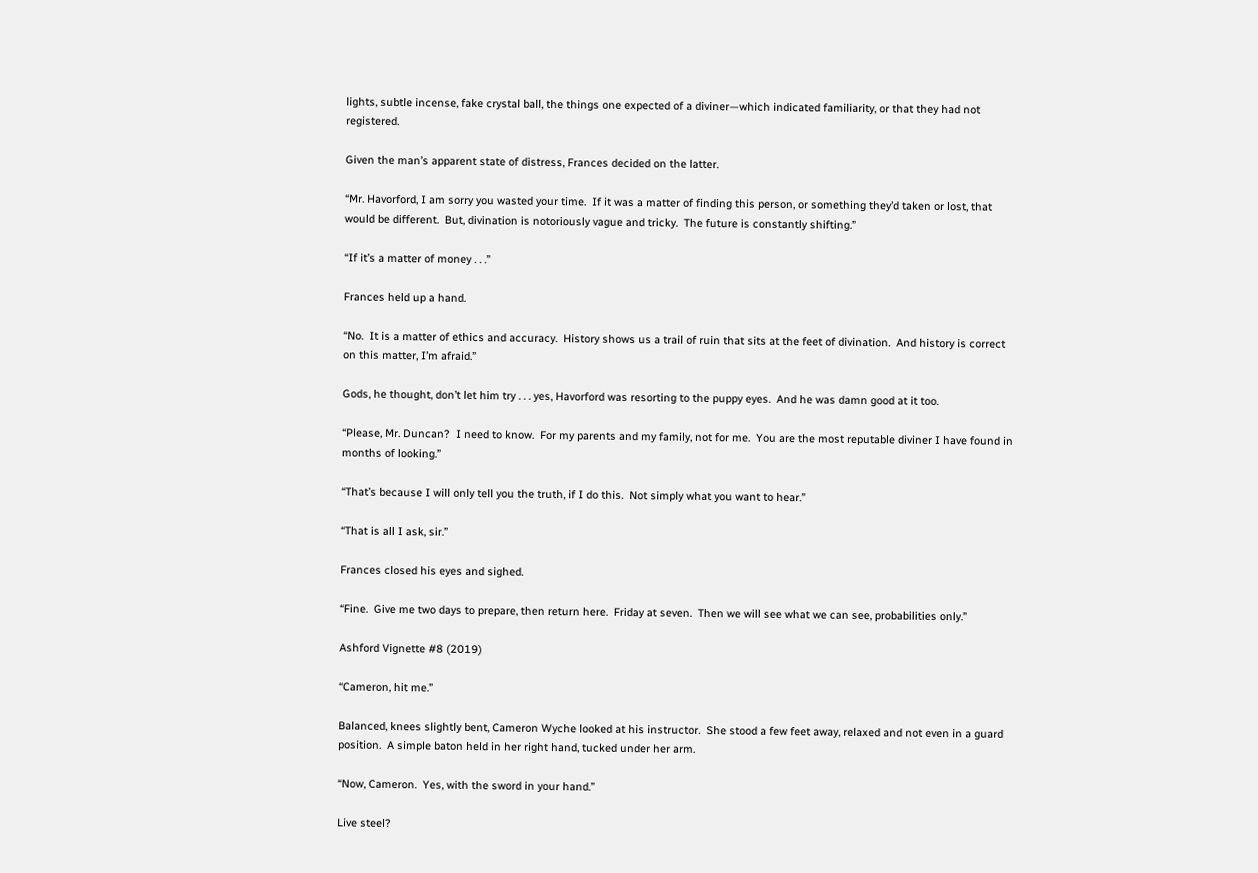lights, subtle incense, fake crystal ball, the things one expected of a diviner—which indicated familiarity, or that they had not registered.

Given the man’s apparent state of distress, Frances decided on the latter.

“Mr. Havorford, I am sorry you wasted your time.  If it was a matter of finding this person, or something they’d taken or lost, that would be different.  But, divination is notoriously vague and tricky.  The future is constantly shifting.”

“If it’s a matter of money . . .”

Frances held up a hand.

“No.  It is a matter of ethics and accuracy.  History shows us a trail of ruin that sits at the feet of divination.  And history is correct on this matter, I’m afraid.”

Gods, he thought, don’t let him try . . . yes, Havorford was resorting to the puppy eyes.  And he was damn good at it too.

“Please, Mr. Duncan?  I need to know.  For my parents and my family, not for me.  You are the most reputable diviner I have found in months of looking.”

“That’s because I will only tell you the truth, if I do this.  Not simply what you want to hear.”

“That is all I ask, sir.”

Frances closed his eyes and sighed.

“Fine.  Give me two days to prepare, then return here.  Friday at seven.  Then we will see what we can see, probabilities only.”

Ashford Vignette #8 (2019)

“Cameron, hit me.”

Balanced, knees slightly bent, Cameron Wyche looked at his instructor.  She stood a few feet away, relaxed and not even in a guard position.  A simple baton held in her right hand, tucked under her arm.

“Now, Cameron.  Yes, with the sword in your hand.”

Live steel?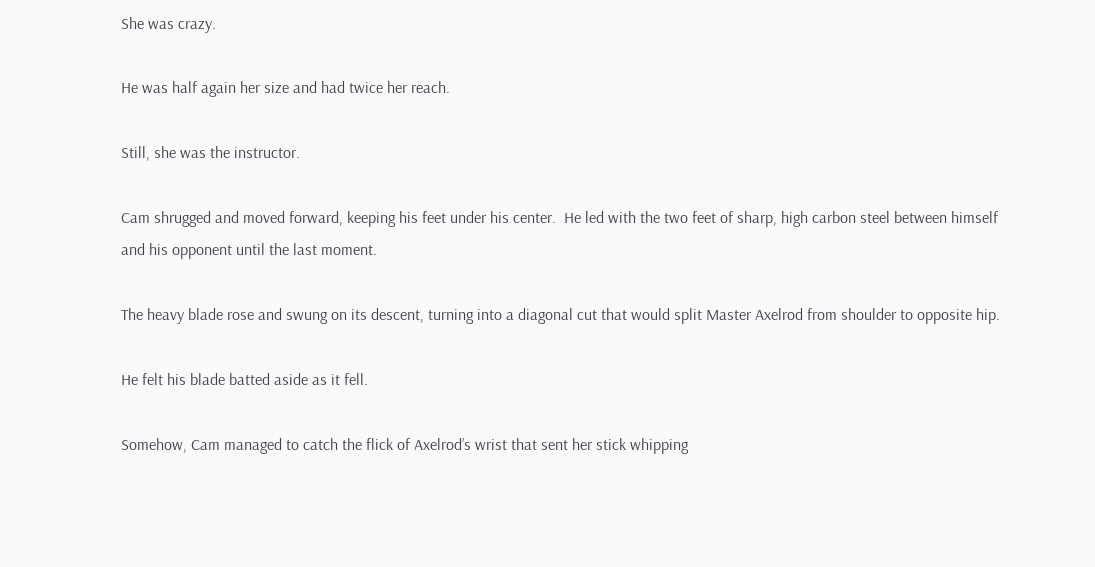She was crazy.

He was half again her size and had twice her reach.

Still, she was the instructor.

Cam shrugged and moved forward, keeping his feet under his center.  He led with the two feet of sharp, high carbon steel between himself and his opponent until the last moment.

The heavy blade rose and swung on its descent, turning into a diagonal cut that would split Master Axelrod from shoulder to opposite hip.

He felt his blade batted aside as it fell.

Somehow, Cam managed to catch the flick of Axelrod’s wrist that sent her stick whipping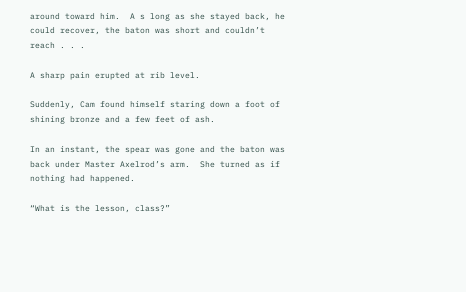around toward him.  A s long as she stayed back, he could recover, the baton was short and couldn’t reach . . .

A sharp pain erupted at rib level.

Suddenly, Cam found himself staring down a foot of shining bronze and a few feet of ash.

In an instant, the spear was gone and the baton was back under Master Axelrod’s arm.  She turned as if nothing had happened.

“What is the lesson, class?”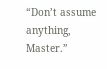“Don’t assume anything, Master.”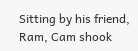Sitting by his friend, Ram, Cam shook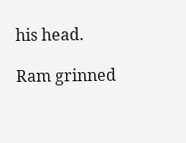his head.

Ram grinned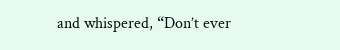and whispered, “Don’t ever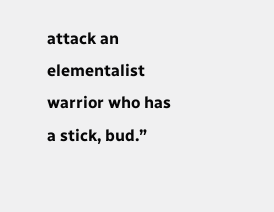attack an elementalist warrior who has a stick, bud.”